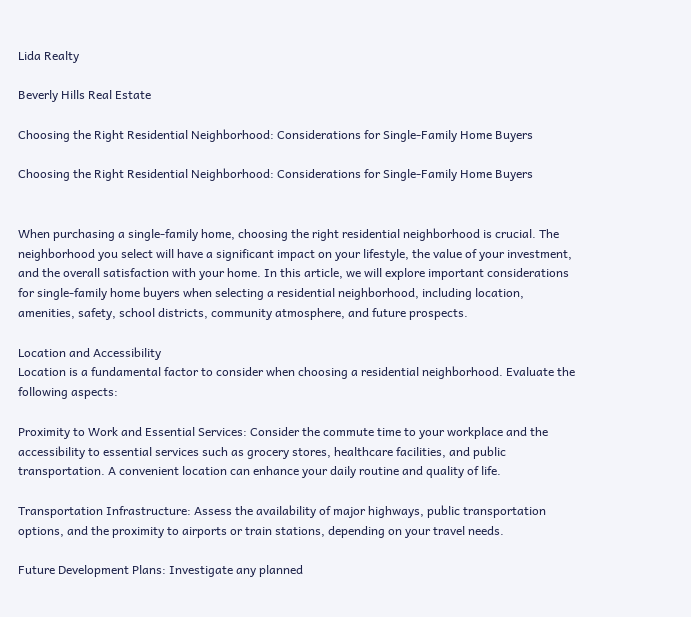Lida Realty

Beverly Hills Real Estate

Choosing the Right Residential Neighborhood: Considerations for Single-Family Home Buyers

Choosing the Right Residential Neighborhood: Considerations for Single-Family Home Buyers


When purchasing a single-family home, choosing the right residential neighborhood is crucial. The neighborhood you select will have a significant impact on your lifestyle, the value of your investment, and the overall satisfaction with your home. In this article, we will explore important considerations for single-family home buyers when selecting a residential neighborhood, including location, amenities, safety, school districts, community atmosphere, and future prospects.

Location and Accessibility
Location is a fundamental factor to consider when choosing a residential neighborhood. Evaluate the following aspects:

Proximity to Work and Essential Services: Consider the commute time to your workplace and the accessibility to essential services such as grocery stores, healthcare facilities, and public transportation. A convenient location can enhance your daily routine and quality of life.

Transportation Infrastructure: Assess the availability of major highways, public transportation options, and the proximity to airports or train stations, depending on your travel needs.

Future Development Plans: Investigate any planned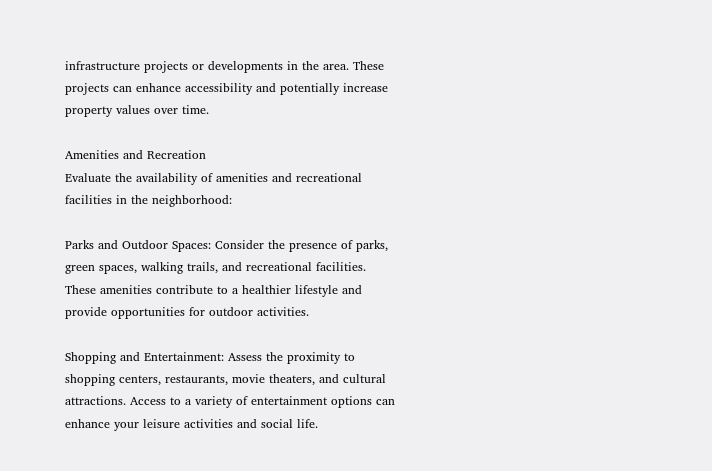infrastructure projects or developments in the area. These projects can enhance accessibility and potentially increase property values over time.

Amenities and Recreation
Evaluate the availability of amenities and recreational facilities in the neighborhood:

Parks and Outdoor Spaces: Consider the presence of parks, green spaces, walking trails, and recreational facilities. These amenities contribute to a healthier lifestyle and provide opportunities for outdoor activities.

Shopping and Entertainment: Assess the proximity to shopping centers, restaurants, movie theaters, and cultural attractions. Access to a variety of entertainment options can enhance your leisure activities and social life.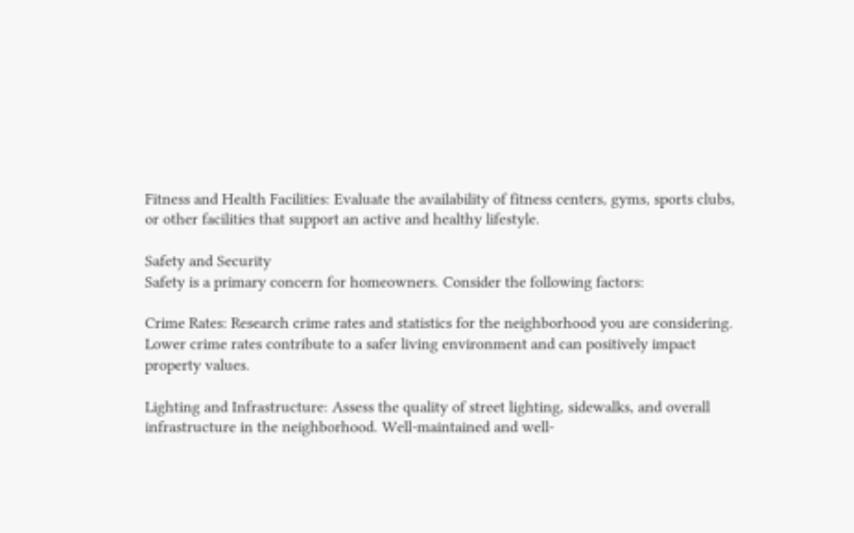Fitness and Health Facilities: Evaluate the availability of fitness centers, gyms, sports clubs, or other facilities that support an active and healthy lifestyle.

Safety and Security
Safety is a primary concern for homeowners. Consider the following factors:

Crime Rates: Research crime rates and statistics for the neighborhood you are considering. Lower crime rates contribute to a safer living environment and can positively impact property values.

Lighting and Infrastructure: Assess the quality of street lighting, sidewalks, and overall infrastructure in the neighborhood. Well-maintained and well-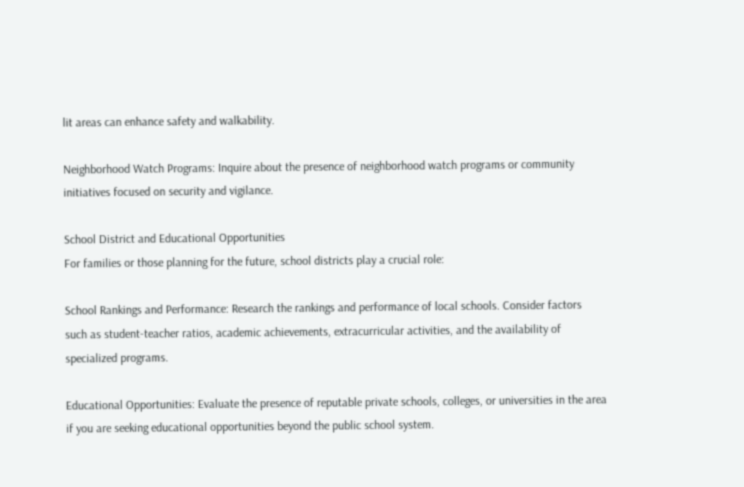lit areas can enhance safety and walkability.

Neighborhood Watch Programs: Inquire about the presence of neighborhood watch programs or community initiatives focused on security and vigilance.

School District and Educational Opportunities
For families or those planning for the future, school districts play a crucial role:

School Rankings and Performance: Research the rankings and performance of local schools. Consider factors such as student-teacher ratios, academic achievements, extracurricular activities, and the availability of specialized programs.

Educational Opportunities: Evaluate the presence of reputable private schools, colleges, or universities in the area if you are seeking educational opportunities beyond the public school system.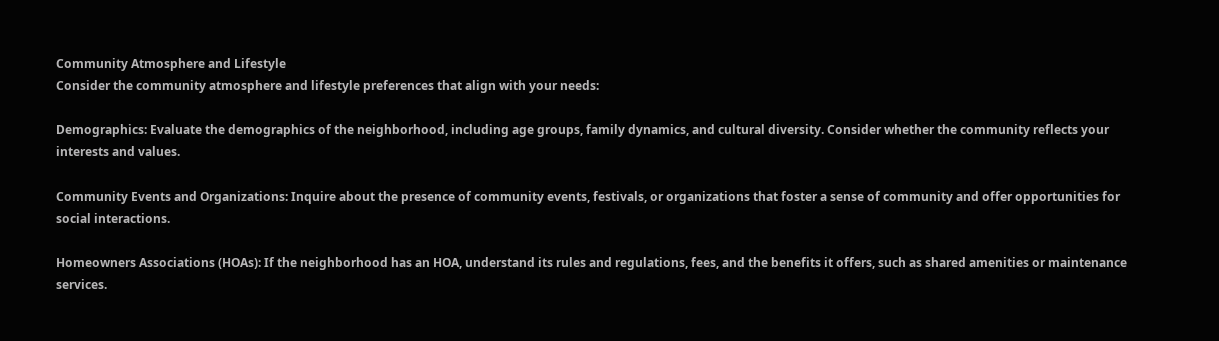Community Atmosphere and Lifestyle
Consider the community atmosphere and lifestyle preferences that align with your needs:

Demographics: Evaluate the demographics of the neighborhood, including age groups, family dynamics, and cultural diversity. Consider whether the community reflects your interests and values.

Community Events and Organizations: Inquire about the presence of community events, festivals, or organizations that foster a sense of community and offer opportunities for social interactions.

Homeowners Associations (HOAs): If the neighborhood has an HOA, understand its rules and regulations, fees, and the benefits it offers, such as shared amenities or maintenance services.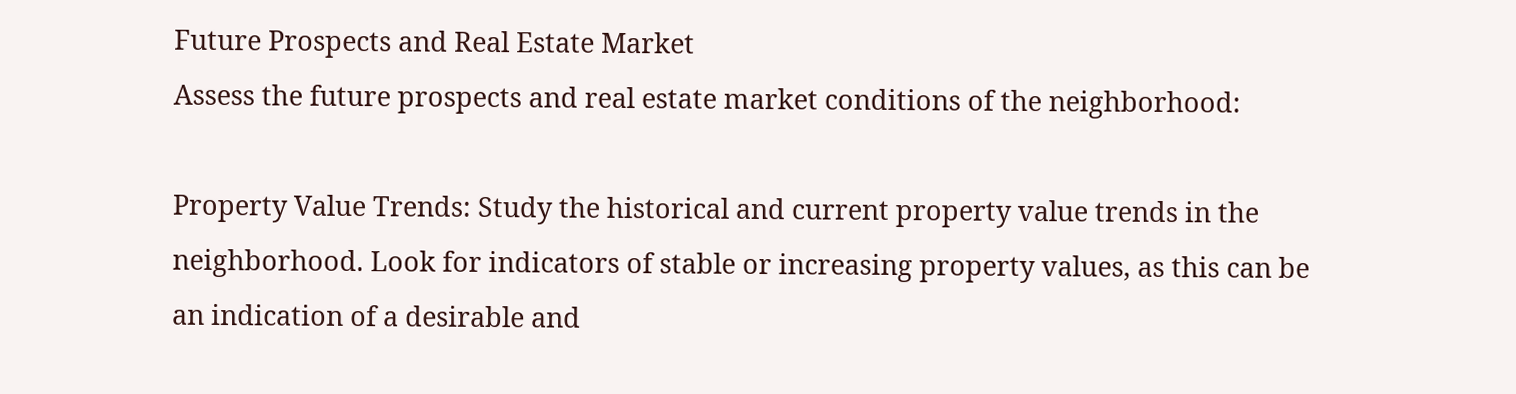Future Prospects and Real Estate Market
Assess the future prospects and real estate market conditions of the neighborhood:

Property Value Trends: Study the historical and current property value trends in the neighborhood. Look for indicators of stable or increasing property values, as this can be an indication of a desirable and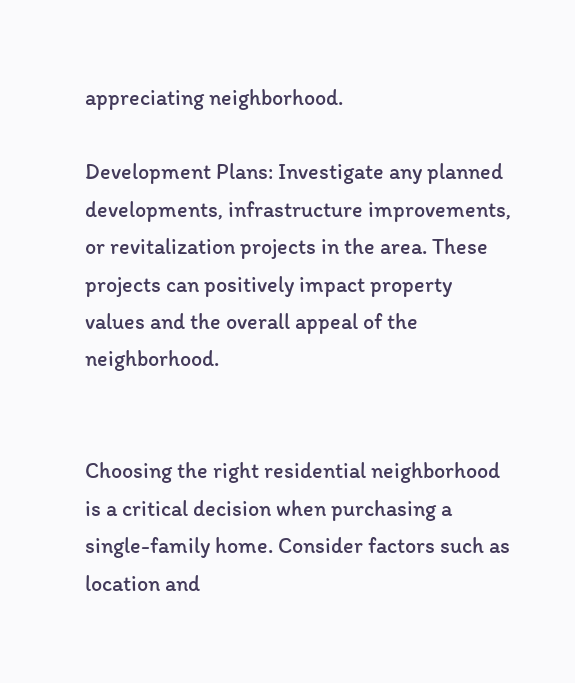appreciating neighborhood.

Development Plans: Investigate any planned developments, infrastructure improvements, or revitalization projects in the area. These projects can positively impact property values and the overall appeal of the neighborhood.


Choosing the right residential neighborhood is a critical decision when purchasing a single-family home. Consider factors such as location and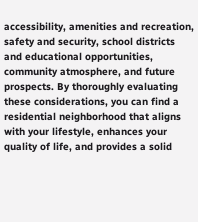accessibility, amenities and recreation, safety and security, school districts and educational opportunities, community atmosphere, and future prospects. By thoroughly evaluating these considerations, you can find a residential neighborhood that aligns with your lifestyle, enhances your quality of life, and provides a solid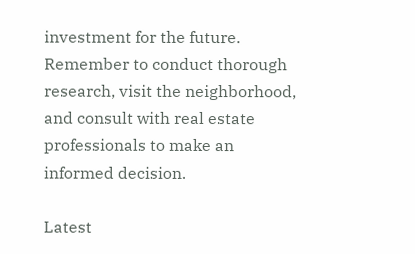investment for the future. Remember to conduct thorough research, visit the neighborhood, and consult with real estate professionals to make an informed decision.

Latest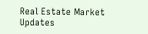Real Estate Market Updates